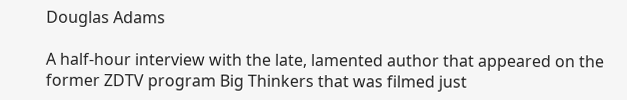Douglas Adams

A half-hour interview with the late, lamented author that appeared on the former ZDTV program Big Thinkers that was filmed just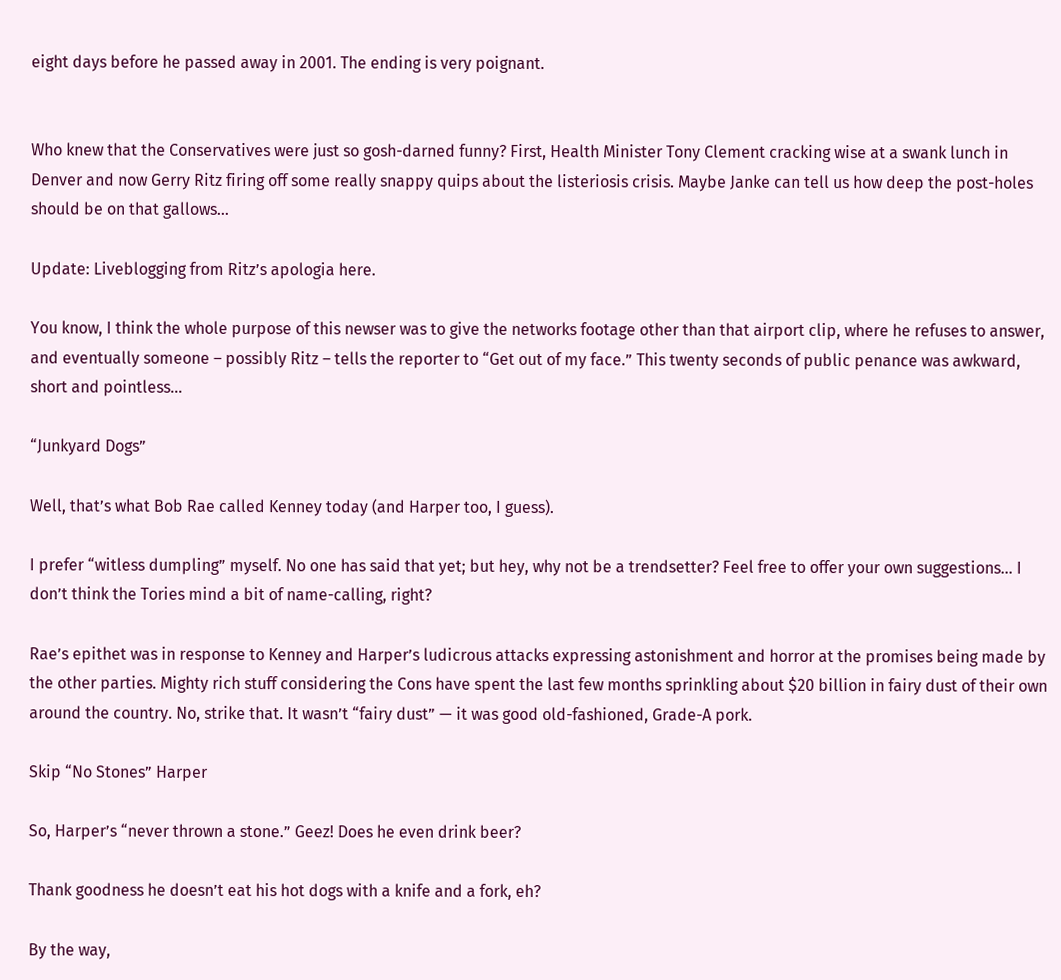eight days before he passed away in 2001. The ending is very poignant.


Who knew that the Conservatives were just so gosh-darned funny? First, Health Minister Tony Clement cracking wise at a swank lunch in Denver and now Gerry Ritz firing off some really snappy quips about the listeriosis crisis. Maybe Janke can tell us how deep the post-holes should be on that gallows…

Update: Liveblogging from Ritz’s apologia here.

You know, I think the whole purpose of this newser was to give the networks footage other than that airport clip, where he refuses to answer, and eventually someone – possibly Ritz – tells the reporter to “Get out of my face.” This twenty seconds of public penance was awkward, short and pointless…

“Junkyard Dogs”

Well, that’s what Bob Rae called Kenney today (and Harper too, I guess).

I prefer “witless dumpling” myself. No one has said that yet; but hey, why not be a trendsetter? Feel free to offer your own suggestions… I don’t think the Tories mind a bit of name-calling, right?

Rae’s epithet was in response to Kenney and Harper’s ludicrous attacks expressing astonishment and horror at the promises being made by the other parties. Mighty rich stuff considering the Cons have spent the last few months sprinkling about $20 billion in fairy dust of their own around the country. No, strike that. It wasn’t “fairy dust” — it was good old-fashioned, Grade-A pork.

Skip “No Stones” Harper

So, Harper’s “never thrown a stone.” Geez! Does he even drink beer?

Thank goodness he doesn’t eat his hot dogs with a knife and a fork, eh?

By the way,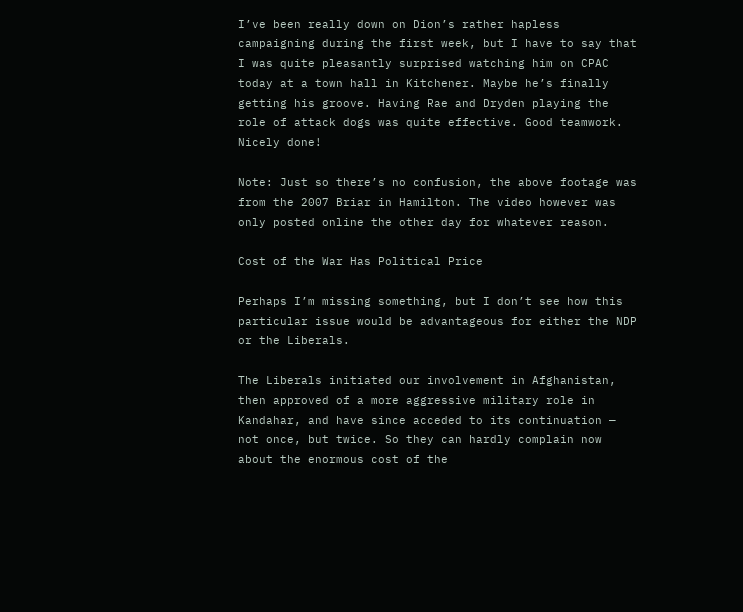I’ve been really down on Dion’s rather hapless campaigning during the first week, but I have to say that I was quite pleasantly surprised watching him on CPAC today at a town hall in Kitchener. Maybe he’s finally getting his groove. Having Rae and Dryden playing the role of attack dogs was quite effective. Good teamwork. Nicely done!

Note: Just so there’s no confusion, the above footage was from the 2007 Briar in Hamilton. The video however was only posted online the other day for whatever reason.

Cost of the War Has Political Price

Perhaps I’m missing something, but I don’t see how this particular issue would be advantageous for either the NDP or the Liberals.

The Liberals initiated our involvement in Afghanistan, then approved of a more aggressive military role in Kandahar, and have since acceded to its continuation — not once, but twice. So they can hardly complain now about the enormous cost of the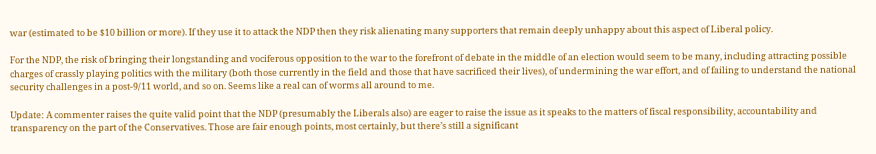war (estimated to be $10 billion or more). If they use it to attack the NDP then they risk alienating many supporters that remain deeply unhappy about this aspect of Liberal policy.

For the NDP, the risk of bringing their longstanding and vociferous opposition to the war to the forefront of debate in the middle of an election would seem to be many, including attracting possible charges of crassly playing politics with the military (both those currently in the field and those that have sacrificed their lives), of undermining the war effort, and of failing to understand the national security challenges in a post-9/11 world, and so on. Seems like a real can of worms all around to me.

Update: A commenter raises the quite valid point that the NDP (presumably the Liberals also) are eager to raise the issue as it speaks to the matters of fiscal responsibility, accountability and transparency on the part of the Conservatives. Those are fair enough points, most certainly, but there’s still a significant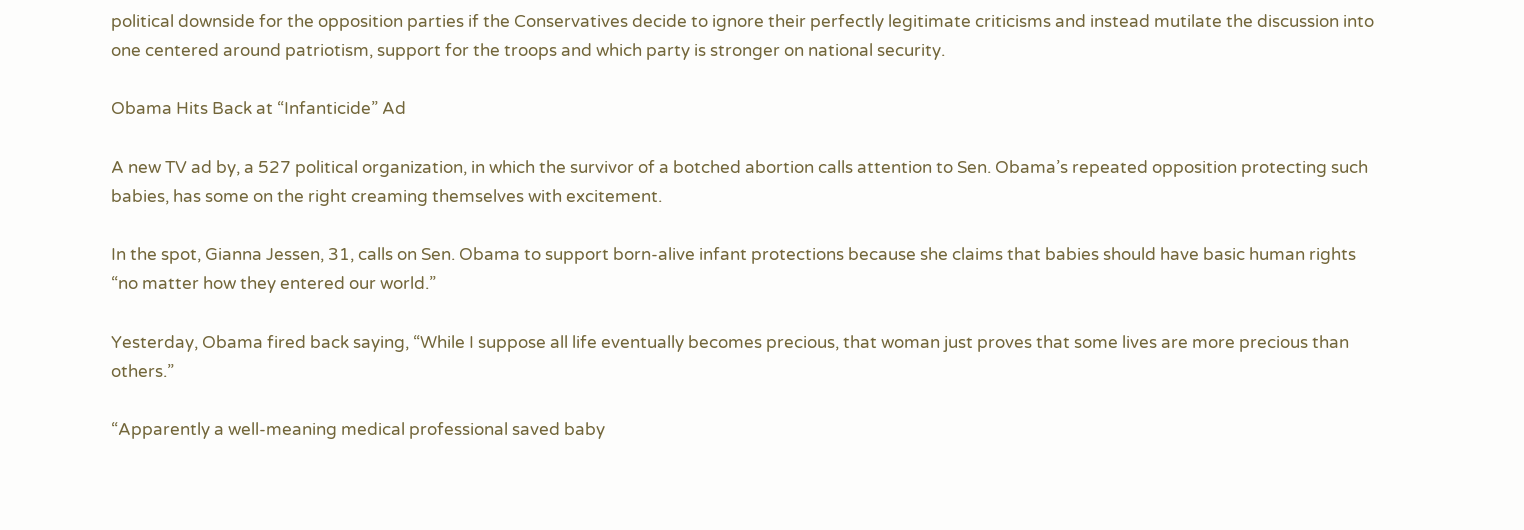political downside for the opposition parties if the Conservatives decide to ignore their perfectly legitimate criticisms and instead mutilate the discussion into one centered around patriotism, support for the troops and which party is stronger on national security.

Obama Hits Back at “Infanticide” Ad

A new TV ad by, a 527 political organization, in which the survivor of a botched abortion calls attention to Sen. Obama’s repeated opposition protecting such babies, has some on the right creaming themselves with excitement.

In the spot, Gianna Jessen, 31, calls on Sen. Obama to support born-alive infant protections because she claims that babies should have basic human rights “no matter how they entered our world.”

Yesterday, Obama fired back saying, “While I suppose all life eventually becomes precious, that woman just proves that some lives are more precious than others.”

“Apparently a well-meaning medical professional saved baby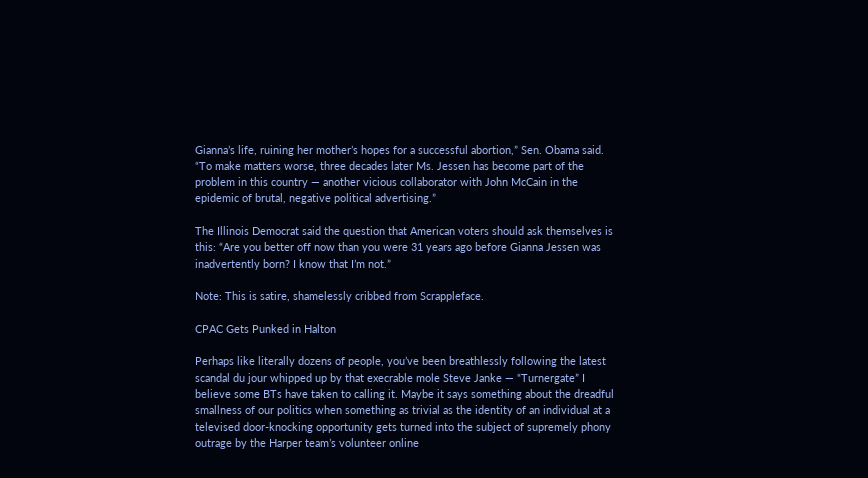Gianna’s life, ruining her mother’s hopes for a successful abortion,” Sen. Obama said. “To make matters worse, three decades later Ms. Jessen has become part of the problem in this country — another vicious collaborator with John McCain in the epidemic of brutal, negative political advertising.”

The Illinois Democrat said the question that American voters should ask themselves is this: “Are you better off now than you were 31 years ago before Gianna Jessen was inadvertently born? I know that I’m not.”

Note: This is satire, shamelessly cribbed from Scrappleface.

CPAC Gets Punked in Halton

Perhaps like literally dozens of people, you’ve been breathlessly following the latest scandal du jour whipped up by that execrable mole Steve Janke — “Turnergate” I believe some BTs have taken to calling it. Maybe it says something about the dreadful smallness of our politics when something as trivial as the identity of an individual at a televised door-knocking opportunity gets turned into the subject of supremely phony outrage by the Harper team’s volunteer online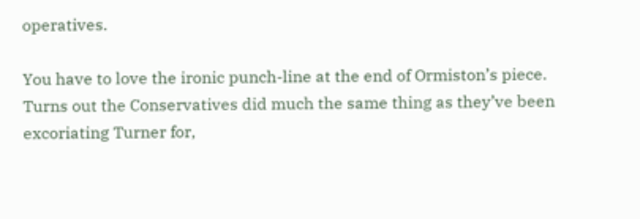operatives.

You have to love the ironic punch-line at the end of Ormiston’s piece. Turns out the Conservatives did much the same thing as they’ve been excoriating Turner for,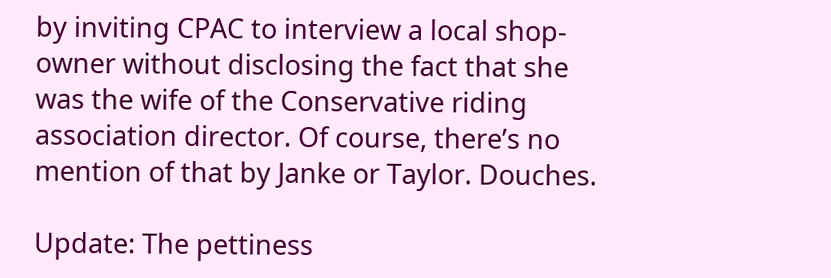by inviting CPAC to interview a local shop-owner without disclosing the fact that she was the wife of the Conservative riding association director. Of course, there’s no mention of that by Janke or Taylor. Douches.

Update: The pettiness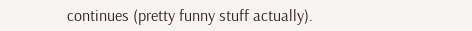continues (pretty funny stuff actually).